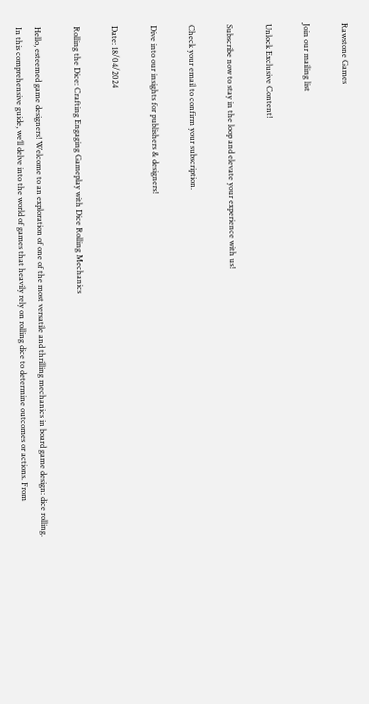Rawstone Games

Join our mailing list

Unlock Exclusive Content!

Subscribe now to stay in the loop and elevate your experience with us!

Check your email to confirm your subscription.

Dive into our insights for publishers & designers!

Date: 18/04/2024

Rolling the Dice: Crafting Engaging Gameplay with Dice Rolling Mechanics

Hello, esteemed game designers! Welcome to an exploration of one of the most versatile and thrilling mechanics in board game design: dice rolling. In this comprehensive guide, we’ll delve into the world of games that heavily rely on rolling dice to determine outcomes or actions. From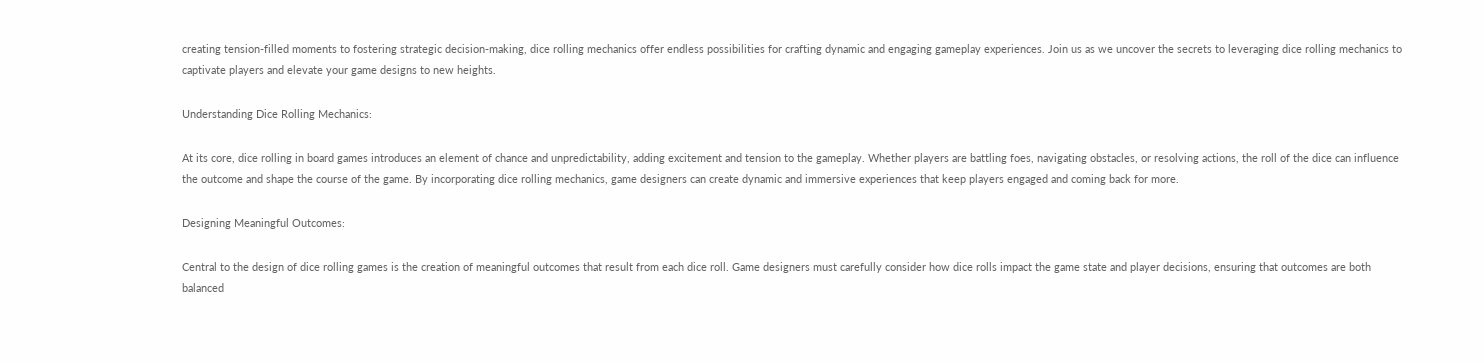creating tension-filled moments to fostering strategic decision-making, dice rolling mechanics offer endless possibilities for crafting dynamic and engaging gameplay experiences. Join us as we uncover the secrets to leveraging dice rolling mechanics to captivate players and elevate your game designs to new heights.

Understanding Dice Rolling Mechanics:

At its core, dice rolling in board games introduces an element of chance and unpredictability, adding excitement and tension to the gameplay. Whether players are battling foes, navigating obstacles, or resolving actions, the roll of the dice can influence the outcome and shape the course of the game. By incorporating dice rolling mechanics, game designers can create dynamic and immersive experiences that keep players engaged and coming back for more.

Designing Meaningful Outcomes:

Central to the design of dice rolling games is the creation of meaningful outcomes that result from each dice roll. Game designers must carefully consider how dice rolls impact the game state and player decisions, ensuring that outcomes are both balanced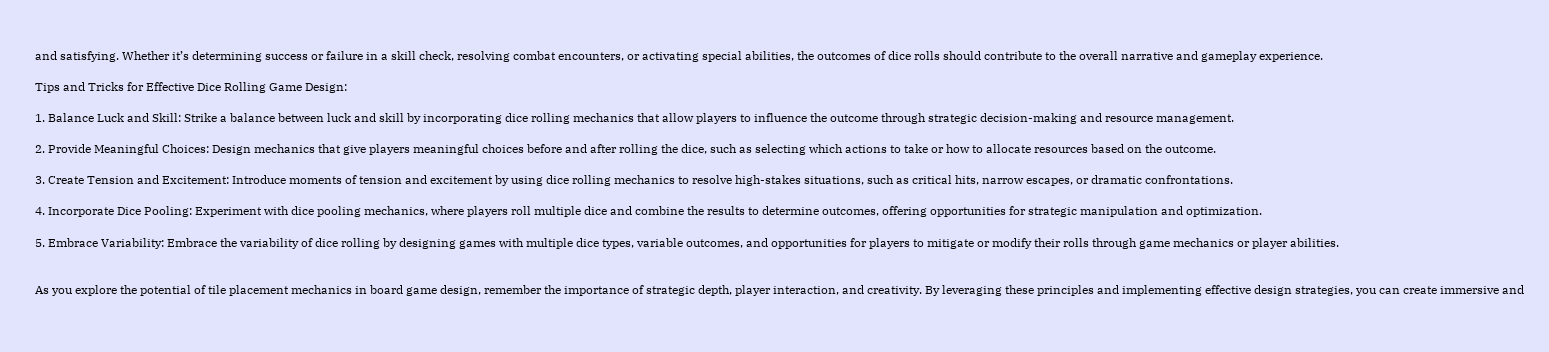and satisfying. Whether it’s determining success or failure in a skill check, resolving combat encounters, or activating special abilities, the outcomes of dice rolls should contribute to the overall narrative and gameplay experience.

Tips and Tricks for Effective Dice Rolling Game Design:

1. Balance Luck and Skill: Strike a balance between luck and skill by incorporating dice rolling mechanics that allow players to influence the outcome through strategic decision-making and resource management.

2. Provide Meaningful Choices: Design mechanics that give players meaningful choices before and after rolling the dice, such as selecting which actions to take or how to allocate resources based on the outcome.

3. Create Tension and Excitement: Introduce moments of tension and excitement by using dice rolling mechanics to resolve high-stakes situations, such as critical hits, narrow escapes, or dramatic confrontations.

4. Incorporate Dice Pooling: Experiment with dice pooling mechanics, where players roll multiple dice and combine the results to determine outcomes, offering opportunities for strategic manipulation and optimization.

5. Embrace Variability: Embrace the variability of dice rolling by designing games with multiple dice types, variable outcomes, and opportunities for players to mitigate or modify their rolls through game mechanics or player abilities.


As you explore the potential of tile placement mechanics in board game design, remember the importance of strategic depth, player interaction, and creativity. By leveraging these principles and implementing effective design strategies, you can create immersive and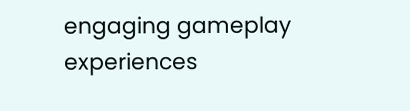engaging gameplay experiences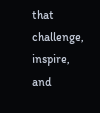that challenge, inspire, and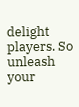delight players. So unleash your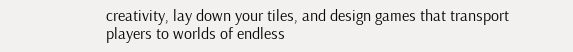creativity, lay down your tiles, and design games that transport players to worlds of endless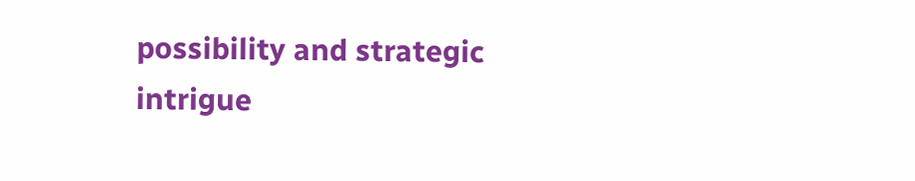possibility and strategic intrigue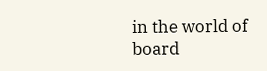in the world of board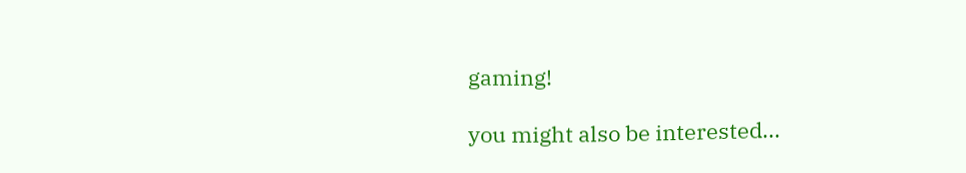gaming!

you might also be interested...